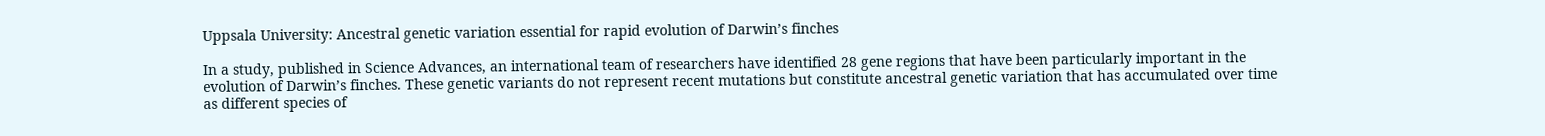Uppsala University: Ancestral genetic variation essential for rapid evolution of Darwin’s finches

In a study, published in Science Advances, an international team of researchers have identified 28 gene regions that have been particularly important in the evolution of Darwin’s finches. These genetic variants do not represent recent mutations but constitute ancestral genetic variation that has accumulated over time as different species of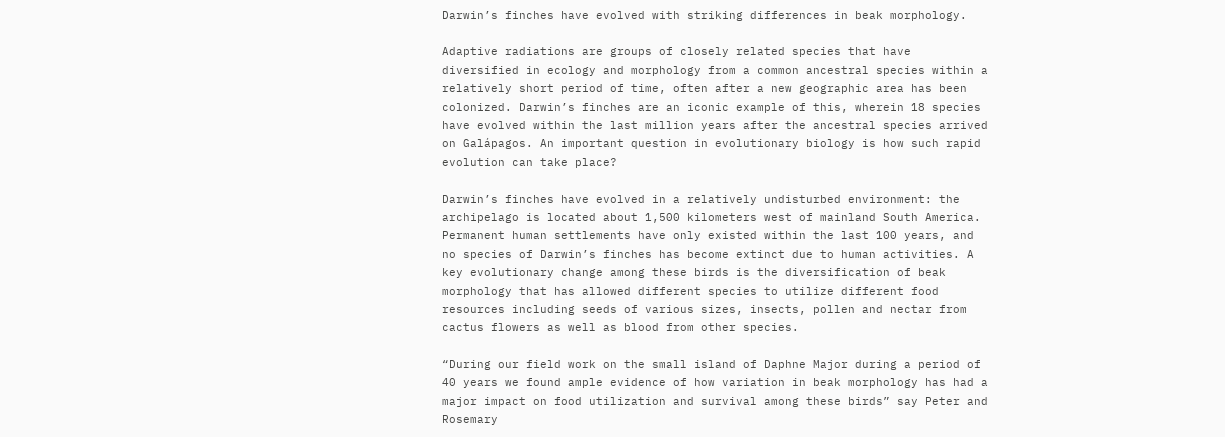Darwin’s finches have evolved with striking differences in beak morphology.

Adaptive radiations are groups of closely related species that have diversified in ecology and morphology from a common ancestral species within a relatively short period of time, often after a new geographic area has been colonized. Darwin’s finches are an iconic example of this, wherein 18 species have evolved within the last million years after the ancestral species arrived on Galápagos. An important question in evolutionary biology is how such rapid evolution can take place?

Darwin’s finches have evolved in a relatively undisturbed environment: the archipelago is located about 1,500 kilometers west of mainland South America. Permanent human settlements have only existed within the last 100 years, and no species of Darwin’s finches has become extinct due to human activities. A key evolutionary change among these birds is the diversification of beak morphology that has allowed different species to utilize different food resources including seeds of various sizes, insects, pollen and nectar from cactus flowers as well as blood from other species.

“During our field work on the small island of Daphne Major during a period of 40 years we found ample evidence of how variation in beak morphology has had a major impact on food utilization and survival among these birds” say Peter and Rosemary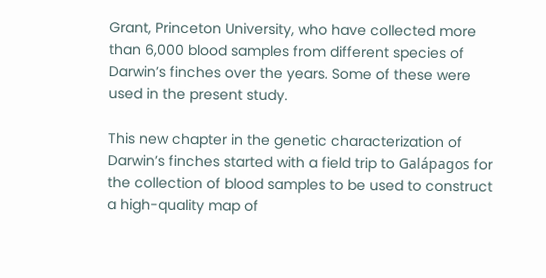Grant, Princeton University, who have collected more than 6,000 blood samples from different species of Darwin’s finches over the years. Some of these were used in the present study.

This new chapter in the genetic characterization of Darwin’s finches started with a field trip to Galápagos for the collection of blood samples to be used to construct a high-quality map of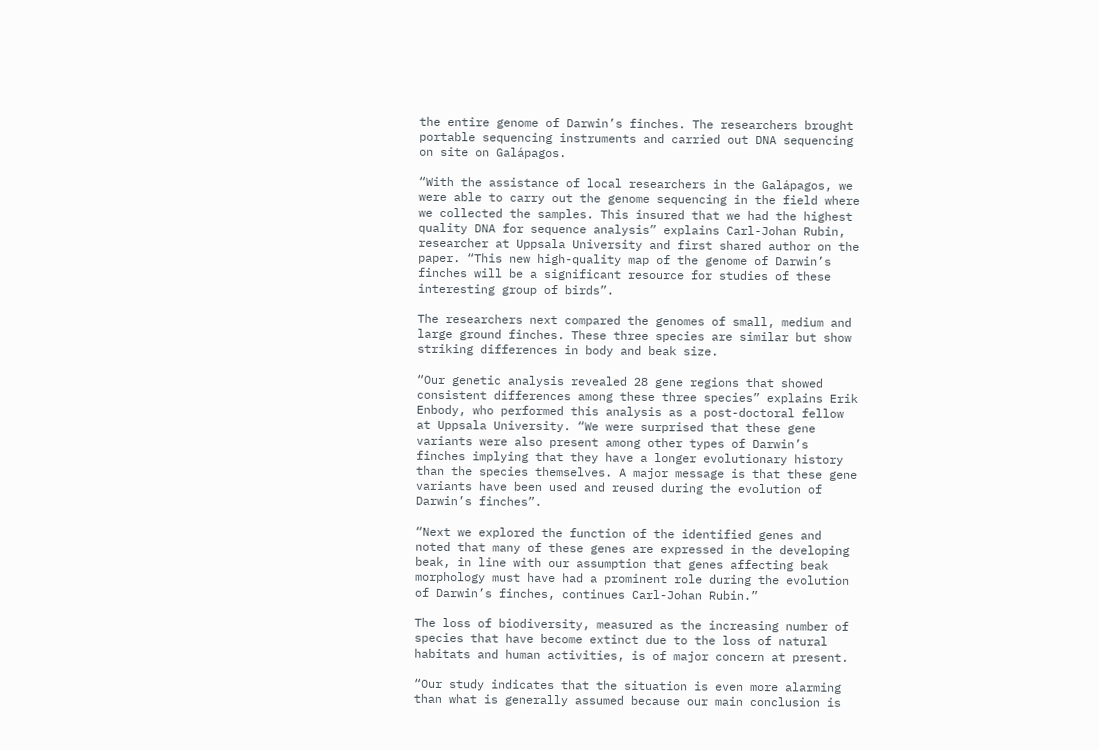the entire genome of Darwin’s finches. The researchers brought portable sequencing instruments and carried out DNA sequencing on site on Galápagos.

“With the assistance of local researchers in the Galápagos, we were able to carry out the genome sequencing in the field where we collected the samples. This insured that we had the highest quality DNA for sequence analysis” explains Carl-Johan Rubin, researcher at Uppsala University and first shared author on the paper. “This new high-quality map of the genome of Darwin’s finches will be a significant resource for studies of these interesting group of birds”.

The researchers next compared the genomes of small, medium and large ground finches. These three species are similar but show striking differences in body and beak size.

“Our genetic analysis revealed 28 gene regions that showed consistent differences among these three species” explains Erik Enbody, who performed this analysis as a post-doctoral fellow at Uppsala University. “We were surprised that these gene variants were also present among other types of Darwin’s finches implying that they have a longer evolutionary history than the species themselves. A major message is that these gene variants have been used and reused during the evolution of Darwin’s finches”.

“Next we explored the function of the identified genes and noted that many of these genes are expressed in the developing beak, in line with our assumption that genes affecting beak morphology must have had a prominent role during the evolution of Darwin’s finches, continues Carl-Johan Rubin.”

The loss of biodiversity, measured as the increasing number of species that have become extinct due to the loss of natural habitats and human activities, is of major concern at present.

“Our study indicates that the situation is even more alarming than what is generally assumed because our main conclusion is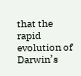that the rapid evolution of Darwin’s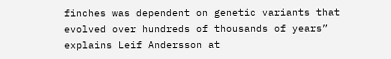finches was dependent on genetic variants that evolved over hundreds of thousands of years” explains Leif Andersson at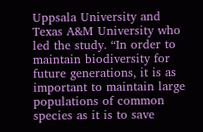Uppsala University and Texas A&M University who led the study. “In order to maintain biodiversity for future generations, it is as important to maintain large populations of common species as it is to save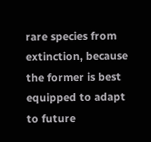rare species from extinction, because the former is best equipped to adapt to future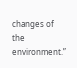changes of the environment.”